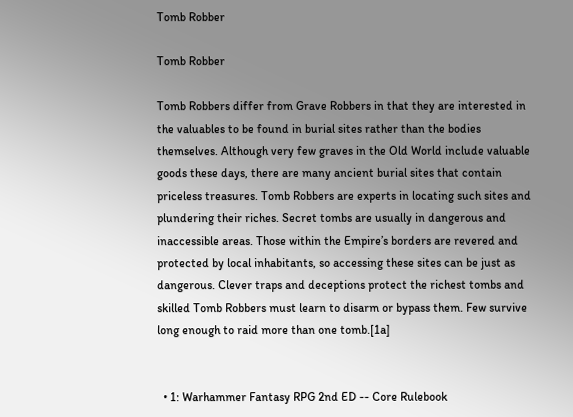Tomb Robber

Tomb Robber

Tomb Robbers differ from Grave Robbers in that they are interested in the valuables to be found in burial sites rather than the bodies themselves. Although very few graves in the Old World include valuable goods these days, there are many ancient burial sites that contain priceless treasures. Tomb Robbers are experts in locating such sites and plundering their riches. Secret tombs are usually in dangerous and inaccessible areas. Those within the Empire’s borders are revered and protected by local inhabitants, so accessing these sites can be just as dangerous. Clever traps and deceptions protect the richest tombs and skilled Tomb Robbers must learn to disarm or bypass them. Few survive long enough to raid more than one tomb.[1a]


  • 1: Warhammer Fantasy RPG 2nd ED -- Core Rulebook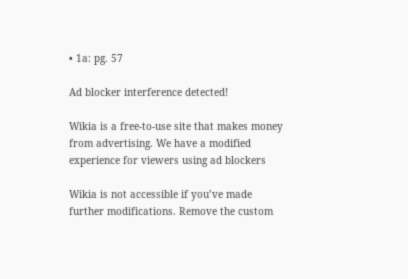• 1a: pg. 57

Ad blocker interference detected!

Wikia is a free-to-use site that makes money from advertising. We have a modified experience for viewers using ad blockers

Wikia is not accessible if you’ve made further modifications. Remove the custom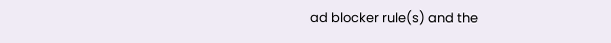ad blocker rule(s) and the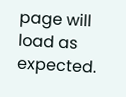page will load as expected.